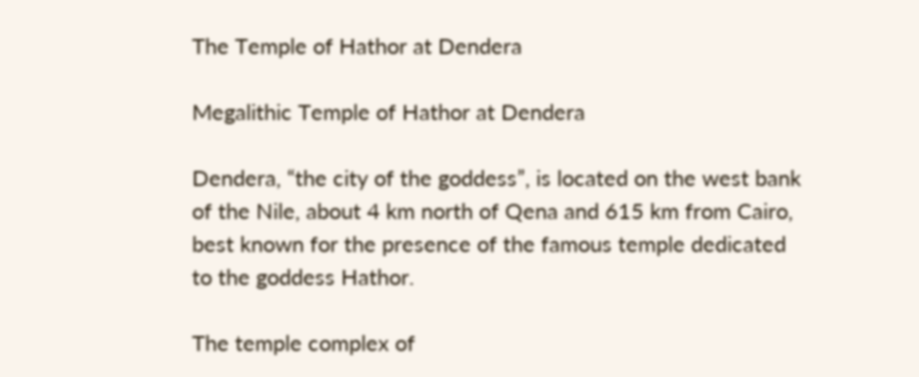The Temple of Hathor at Dendera

Megalithic Temple of Hathor at Dendera

Dendera, “the city of the goddess”, is located on the west bank of the Nile, about 4 km north of Qena and 615 km from Cairo,  best known for the presence of the famous temple dedicated to the goddess Hathor.

The temple complex of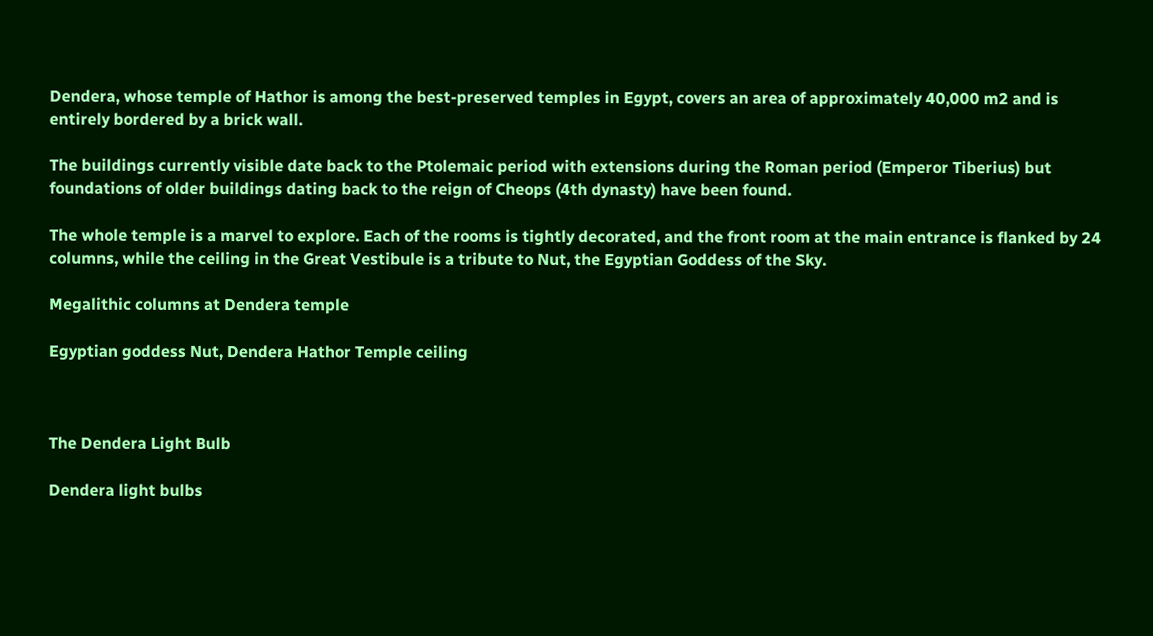Dendera, whose temple of Hathor is among the best-preserved temples in Egypt, covers an area of approximately 40,000 m2 and is entirely bordered by a brick wall.

The buildings currently visible date back to the Ptolemaic period with extensions during the Roman period (Emperor Tiberius) but foundations of older buildings dating back to the reign of Cheops (4th dynasty) have been found.

The whole temple is a marvel to explore. Each of the rooms is tightly decorated, and the front room at the main entrance is flanked by 24 columns, while the ceiling in the Great Vestibule is a tribute to Nut, the Egyptian Goddess of the Sky.

Megalithic columns at Dendera temple

Egyptian goddess Nut, Dendera Hathor Temple ceiling



The Dendera Light Bulb

Dendera light bulbs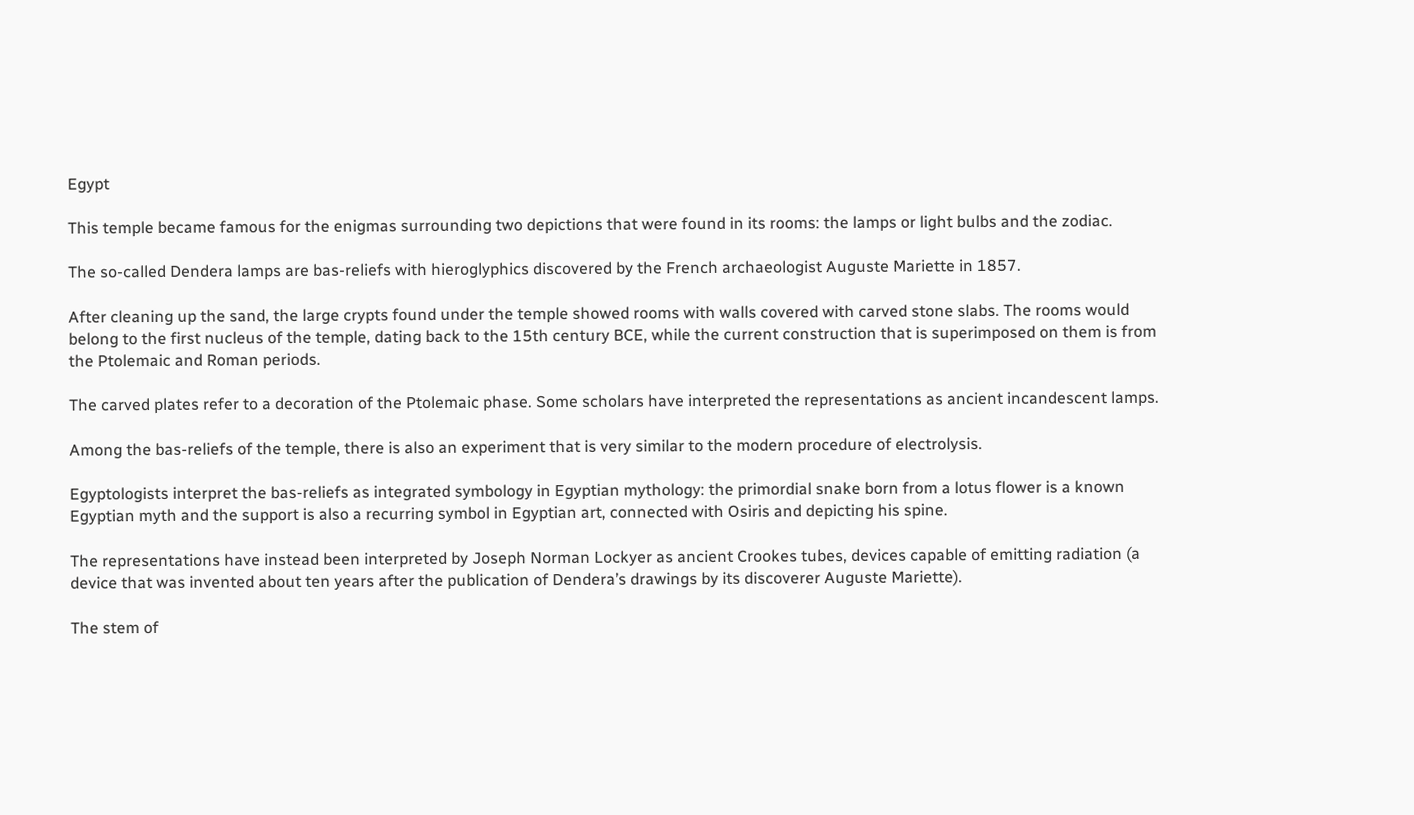Egypt

This temple became famous for the enigmas surrounding two depictions that were found in its rooms: the lamps or light bulbs and the zodiac.

The so-called Dendera lamps are bas-reliefs with hieroglyphics discovered by the French archaeologist Auguste Mariette in 1857.

After cleaning up the sand, the large crypts found under the temple showed rooms with walls covered with carved stone slabs. The rooms would belong to the first nucleus of the temple, dating back to the 15th century BCE, while the current construction that is superimposed on them is from the Ptolemaic and Roman periods.

The carved plates refer to a decoration of the Ptolemaic phase. Some scholars have interpreted the representations as ancient incandescent lamps.

Among the bas-reliefs of the temple, there is also an experiment that is very similar to the modern procedure of electrolysis.

Egyptologists interpret the bas-reliefs as integrated symbology in Egyptian mythology: the primordial snake born from a lotus flower is a known Egyptian myth and the support is also a recurring symbol in Egyptian art, connected with Osiris and depicting his spine.

The representations have instead been interpreted by Joseph Norman Lockyer as ancient Crookes tubes, devices capable of emitting radiation (a device that was invented about ten years after the publication of Dendera’s drawings by its discoverer Auguste Mariette).

The stem of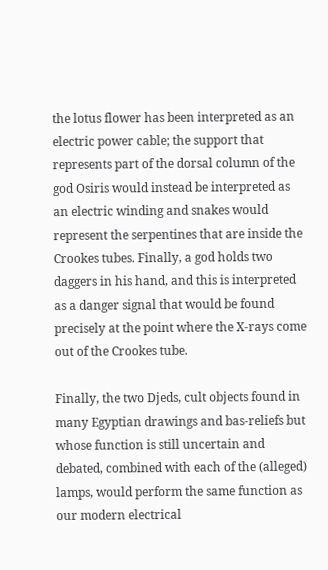the lotus flower has been interpreted as an electric power cable; the support that represents part of the dorsal column of the god Osiris would instead be interpreted as an electric winding and snakes would represent the serpentines that are inside the Crookes tubes. Finally, a god holds two daggers in his hand, and this is interpreted as a danger signal that would be found precisely at the point where the X-rays come out of the Crookes tube.

Finally, the two Djeds, cult objects found in many Egyptian drawings and bas-reliefs but whose function is still uncertain and debated, combined with each of the (alleged) lamps, would perform the same function as our modern electrical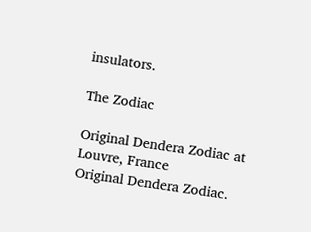insulators.

The Zodiac

Original Dendera Zodiac at Louvre, France
Original Dendera Zodiac.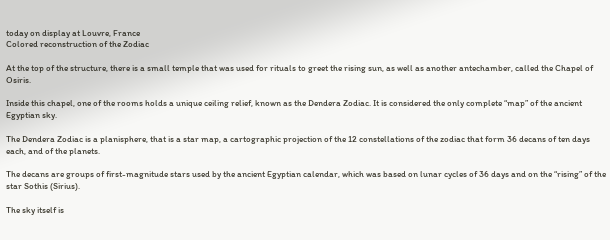today on display at Louvre, France
Colored reconstruction of the Zodiac

At the top of the structure, there is a small temple that was used for rituals to greet the rising sun, as well as another antechamber, called the Chapel of Osiris.

Inside this chapel, one of the rooms holds a unique ceiling relief, known as the Dendera Zodiac. It is considered the only complete “map” of the ancient Egyptian sky.

The Dendera Zodiac is a planisphere, that is a star map, a cartographic projection of the 12 constellations of the zodiac that form 36 decans of ten days each, and of the planets.

The decans are groups of first-magnitude stars used by the ancient Egyptian calendar, which was based on lunar cycles of 36 days and on the “rising” of the star Sothis (Sirius).

The sky itself is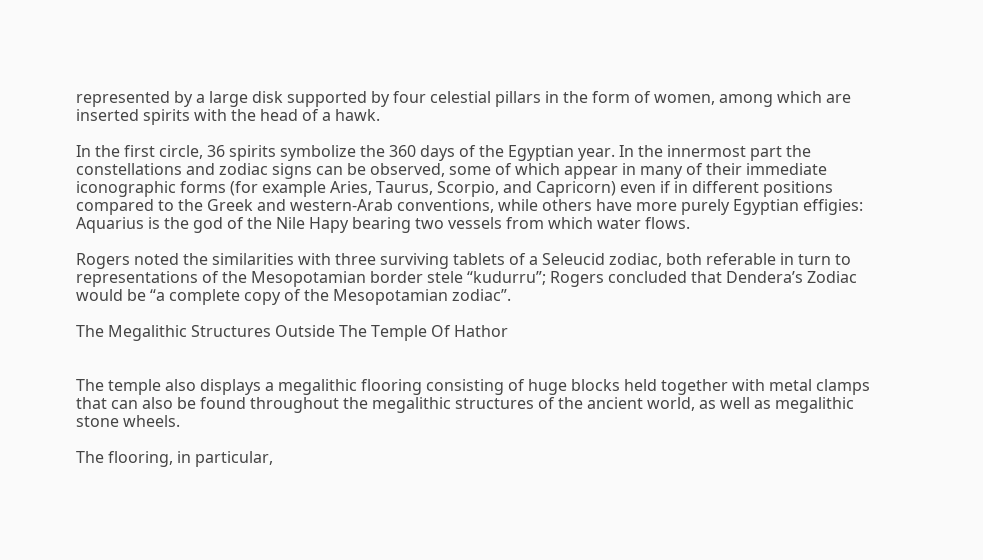represented by a large disk supported by four celestial pillars in the form of women, among which are inserted spirits with the head of a hawk.

In the first circle, 36 spirits symbolize the 360 days of the Egyptian year. In the innermost part the constellations and zodiac signs can be observed, some of which appear in many of their immediate iconographic forms (for example Aries, Taurus, Scorpio, and Capricorn) even if in different positions compared to the Greek and western-Arab conventions, while others have more purely Egyptian effigies: Aquarius is the god of the Nile Hapy bearing two vessels from which water flows.

Rogers noted the similarities with three surviving tablets of a Seleucid zodiac, both referable in turn to representations of the Mesopotamian border stele “kudurru”; Rogers concluded that Dendera’s Zodiac would be “a complete copy of the Mesopotamian zodiac”.

The Megalithic Structures Outside The Temple Of Hathor


The temple also displays a megalithic flooring consisting of huge blocks held together with metal clamps that can also be found throughout the megalithic structures of the ancient world, as well as megalithic stone wheels.

The flooring, in particular,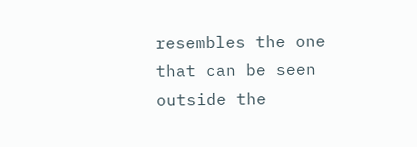resembles the one that can be seen outside the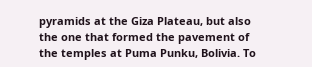pyramids at the Giza Plateau, but also the one that formed the pavement of the temples at Puma Punku, Bolivia. To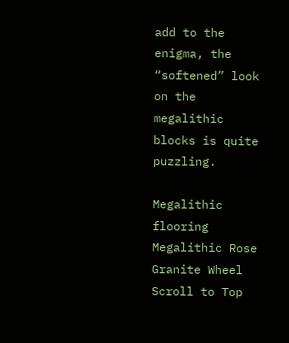add to the enigma, the “softened” look on the megalithic blocks is quite puzzling.

Megalithic flooring
Megalithic Rose Granite Wheel
Scroll to Top